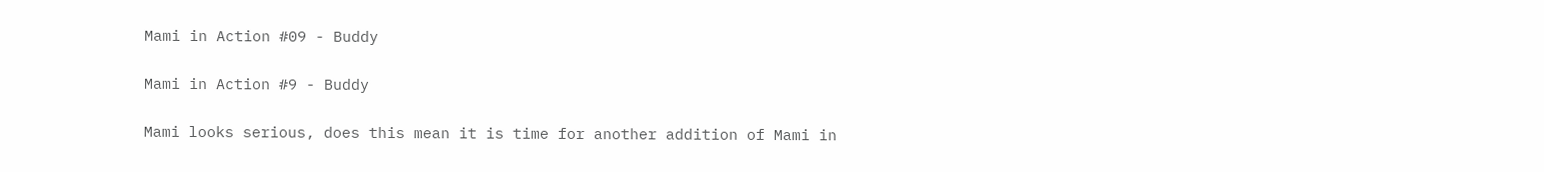Mami in Action #09 - Buddy

Mami in Action #9 - Buddy

Mami looks serious, does this mean it is time for another addition of Mami in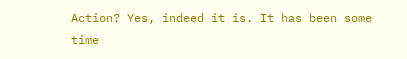Action? Yes, indeed it is. It has been some time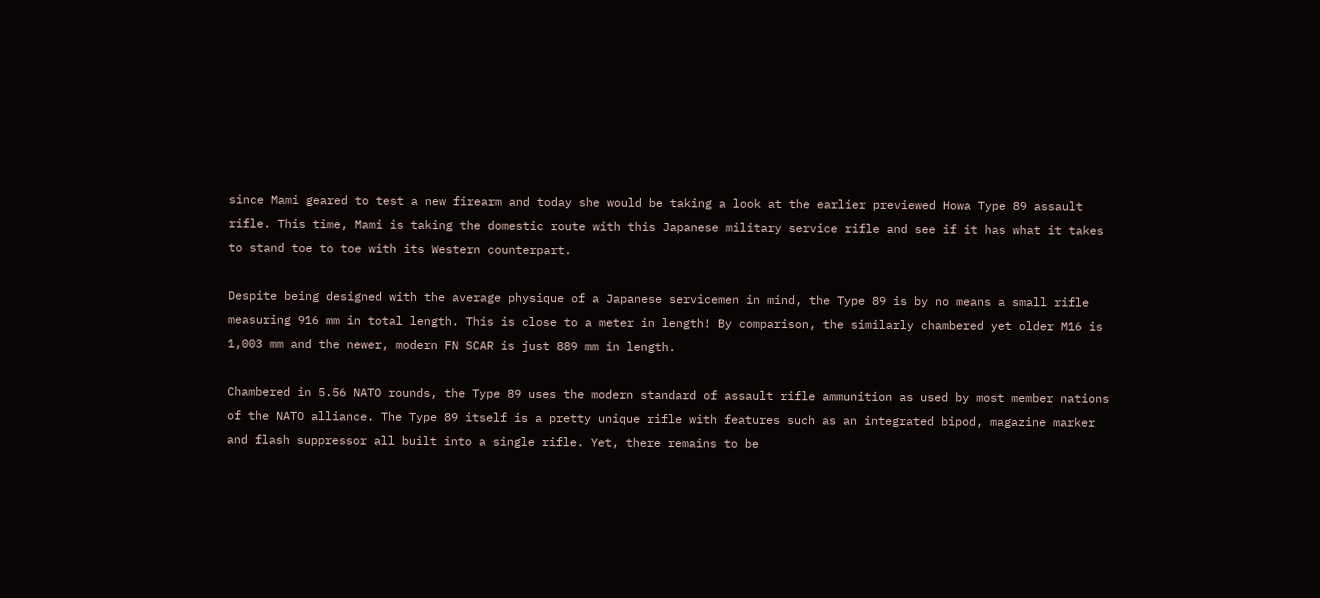since Mami geared to test a new firearm and today she would be taking a look at the earlier previewed Howa Type 89 assault rifle. This time, Mami is taking the domestic route with this Japanese military service rifle and see if it has what it takes to stand toe to toe with its Western counterpart.

Despite being designed with the average physique of a Japanese servicemen in mind, the Type 89 is by no means a small rifle measuring 916 mm in total length. This is close to a meter in length! By comparison, the similarly chambered yet older M16 is 1,003 mm and the newer, modern FN SCAR is just 889 mm in length.

Chambered in 5.56 NATO rounds, the Type 89 uses the modern standard of assault rifle ammunition as used by most member nations of the NATO alliance. The Type 89 itself is a pretty unique rifle with features such as an integrated bipod, magazine marker and flash suppressor all built into a single rifle. Yet, there remains to be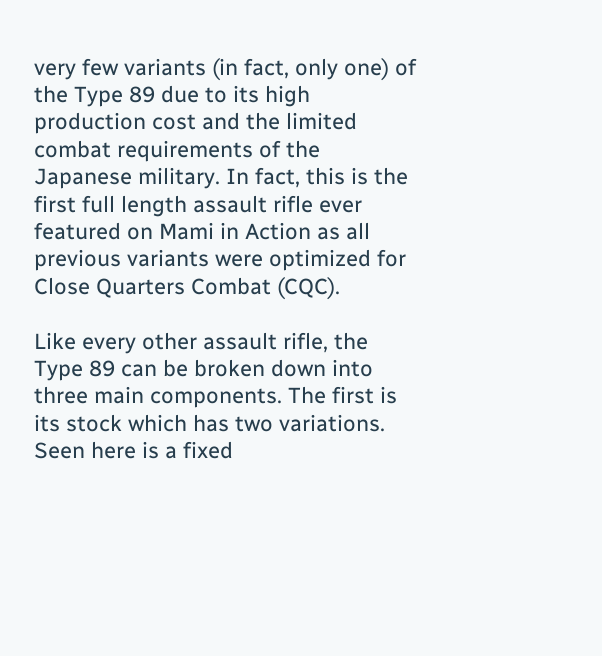very few variants (in fact, only one) of the Type 89 due to its high production cost and the limited combat requirements of the Japanese military. In fact, this is the first full length assault rifle ever featured on Mami in Action as all previous variants were optimized for Close Quarters Combat (CQC).

Like every other assault rifle, the Type 89 can be broken down into three main components. The first is its stock which has two variations. Seen here is a fixed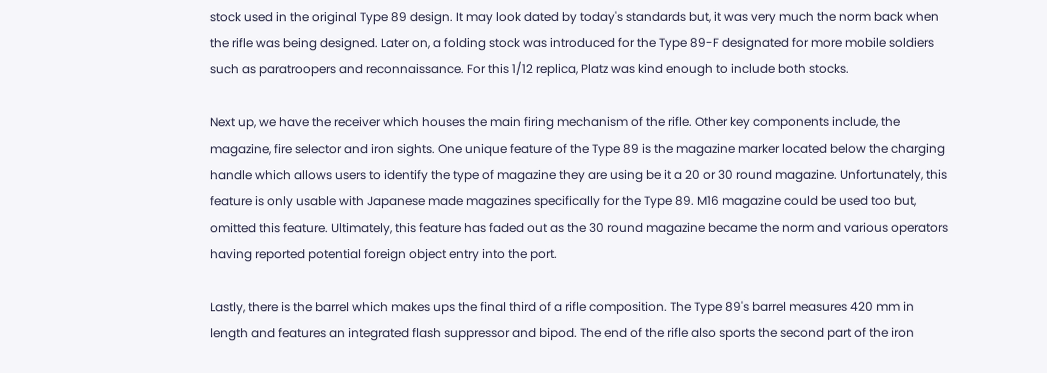stock used in the original Type 89 design. It may look dated by today's standards but, it was very much the norm back when the rifle was being designed. Later on, a folding stock was introduced for the Type 89-F designated for more mobile soldiers such as paratroopers and reconnaissance. For this 1/12 replica, Platz was kind enough to include both stocks.

Next up, we have the receiver which houses the main firing mechanism of the rifle. Other key components include, the magazine, fire selector and iron sights. One unique feature of the Type 89 is the magazine marker located below the charging handle which allows users to identify the type of magazine they are using be it a 20 or 30 round magazine. Unfortunately, this feature is only usable with Japanese made magazines specifically for the Type 89. M16 magazine could be used too but, omitted this feature. Ultimately, this feature has faded out as the 30 round magazine became the norm and various operators having reported potential foreign object entry into the port.

Lastly, there is the barrel which makes ups the final third of a rifle composition. The Type 89's barrel measures 420 mm in length and features an integrated flash suppressor and bipod. The end of the rifle also sports the second part of the iron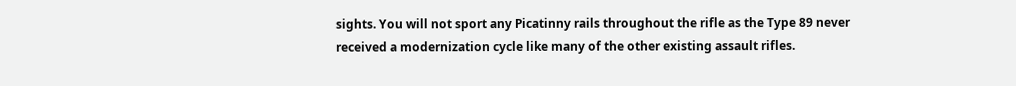sights. You will not sport any Picatinny rails throughout the rifle as the Type 89 never received a modernization cycle like many of the other existing assault rifles.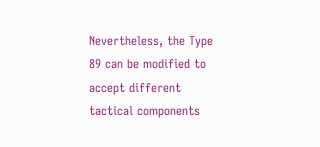Nevertheless, the Type 89 can be modified to accept different tactical components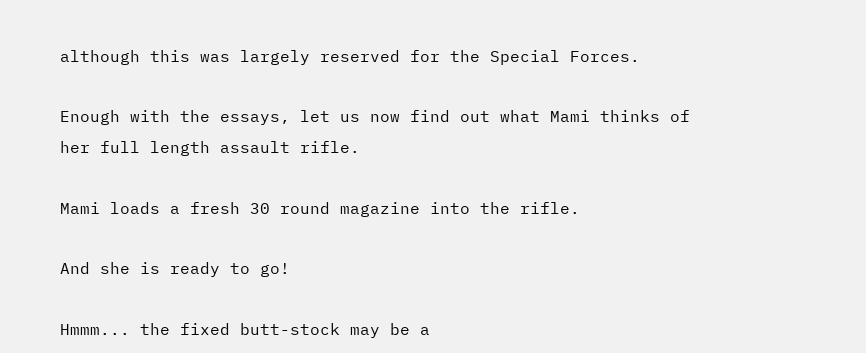although this was largely reserved for the Special Forces.

Enough with the essays, let us now find out what Mami thinks of her full length assault rifle.

Mami loads a fresh 30 round magazine into the rifle.

And she is ready to go!

Hmmm... the fixed butt-stock may be a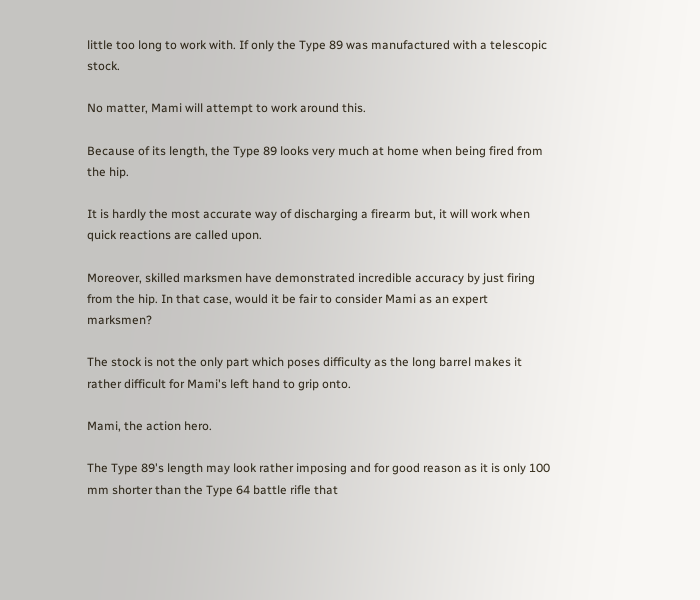little too long to work with. If only the Type 89 was manufactured with a telescopic stock.

No matter, Mami will attempt to work around this.

Because of its length, the Type 89 looks very much at home when being fired from the hip.

It is hardly the most accurate way of discharging a firearm but, it will work when quick reactions are called upon.

Moreover, skilled marksmen have demonstrated incredible accuracy by just firing from the hip. In that case, would it be fair to consider Mami as an expert marksmen?

The stock is not the only part which poses difficulty as the long barrel makes it rather difficult for Mami's left hand to grip onto.

Mami, the action hero.

The Type 89's length may look rather imposing and for good reason as it is only 100 mm shorter than the Type 64 battle rifle that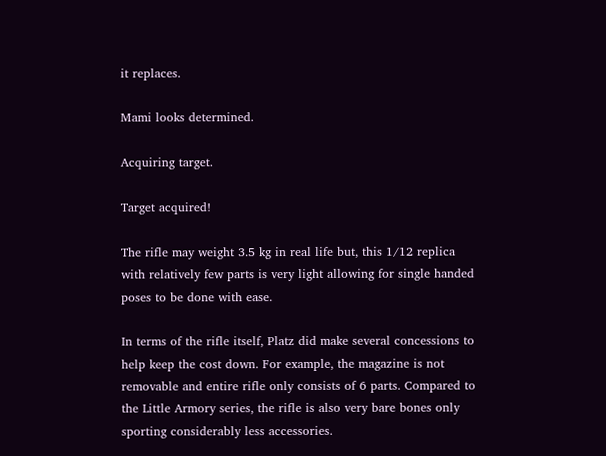it replaces.

Mami looks determined.

Acquiring target.

Target acquired!

The rifle may weight 3.5 kg in real life but, this 1/12 replica with relatively few parts is very light allowing for single handed poses to be done with ease.

In terms of the rifle itself, Platz did make several concessions to help keep the cost down. For example, the magazine is not removable and entire rifle only consists of 6 parts. Compared to the Little Armory series, the rifle is also very bare bones only sporting considerably less accessories.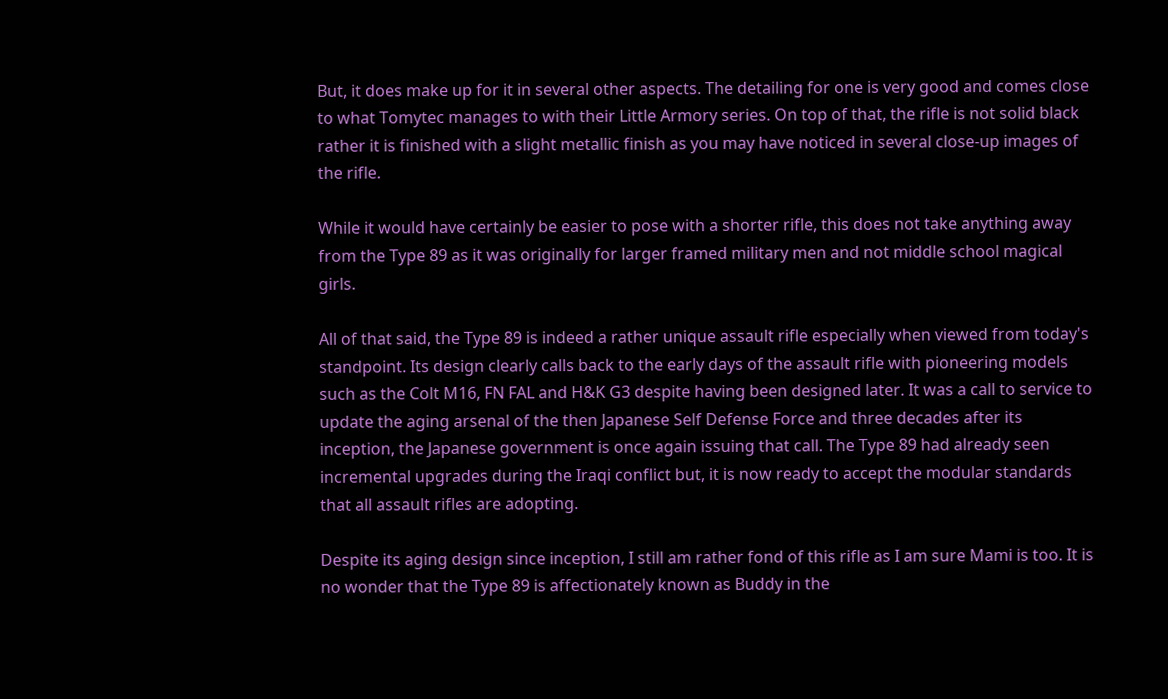But, it does make up for it in several other aspects. The detailing for one is very good and comes close to what Tomytec manages to with their Little Armory series. On top of that, the rifle is not solid black rather it is finished with a slight metallic finish as you may have noticed in several close-up images of the rifle.

While it would have certainly be easier to pose with a shorter rifle, this does not take anything away from the Type 89 as it was originally for larger framed military men and not middle school magical girls.

All of that said, the Type 89 is indeed a rather unique assault rifle especially when viewed from today's standpoint. Its design clearly calls back to the early days of the assault rifle with pioneering models such as the Colt M16, FN FAL and H&K G3 despite having been designed later. It was a call to service to update the aging arsenal of the then Japanese Self Defense Force and three decades after its inception, the Japanese government is once again issuing that call. The Type 89 had already seen incremental upgrades during the Iraqi conflict but, it is now ready to accept the modular standards that all assault rifles are adopting.

Despite its aging design since inception, I still am rather fond of this rifle as I am sure Mami is too. It is no wonder that the Type 89 is affectionately known as Buddy in the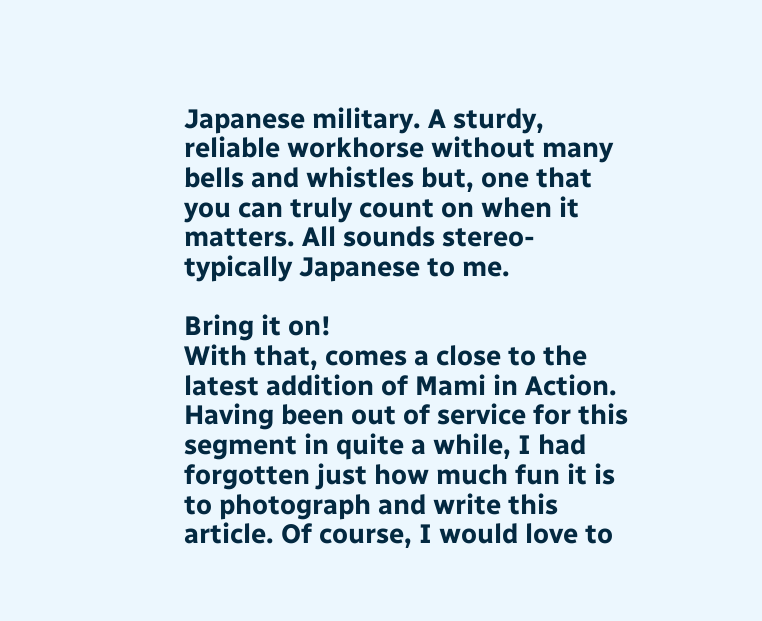Japanese military. A sturdy, reliable workhorse without many bells and whistles but, one that you can truly count on when it matters. All sounds stereo-typically Japanese to me.

Bring it on!
With that, comes a close to the latest addition of Mami in Action. Having been out of service for this segment in quite a while, I had forgotten just how much fun it is to photograph and write this article. Of course, I would love to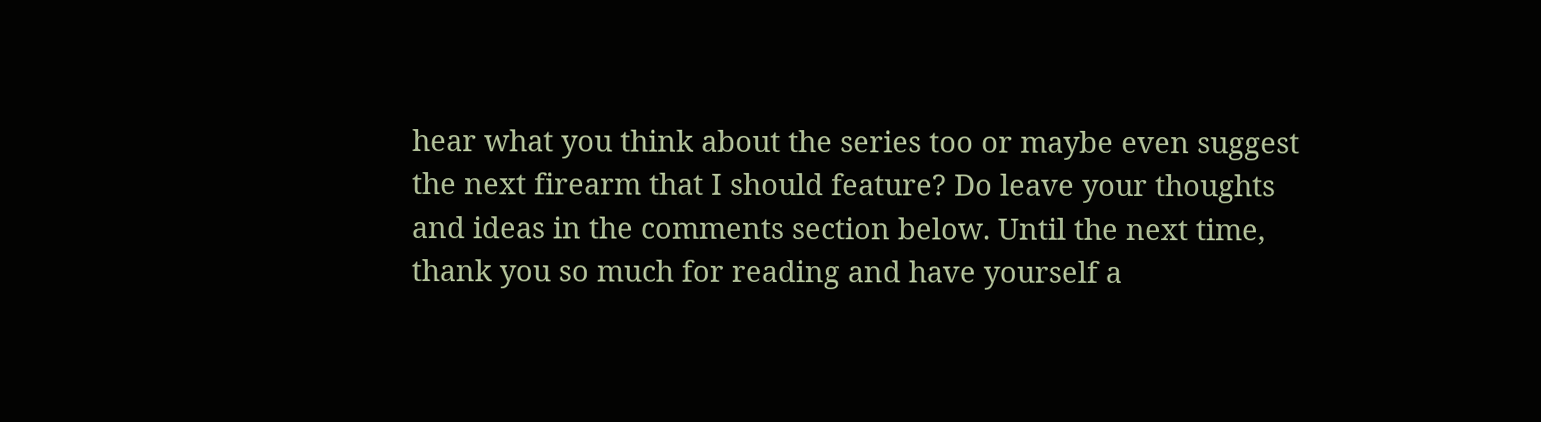hear what you think about the series too or maybe even suggest the next firearm that I should feature? Do leave your thoughts and ideas in the comments section below. Until the next time, thank you so much for reading and have yourself a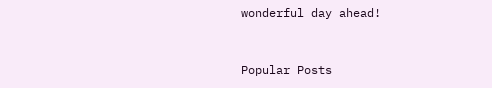wonderful day ahead!


Popular Posts